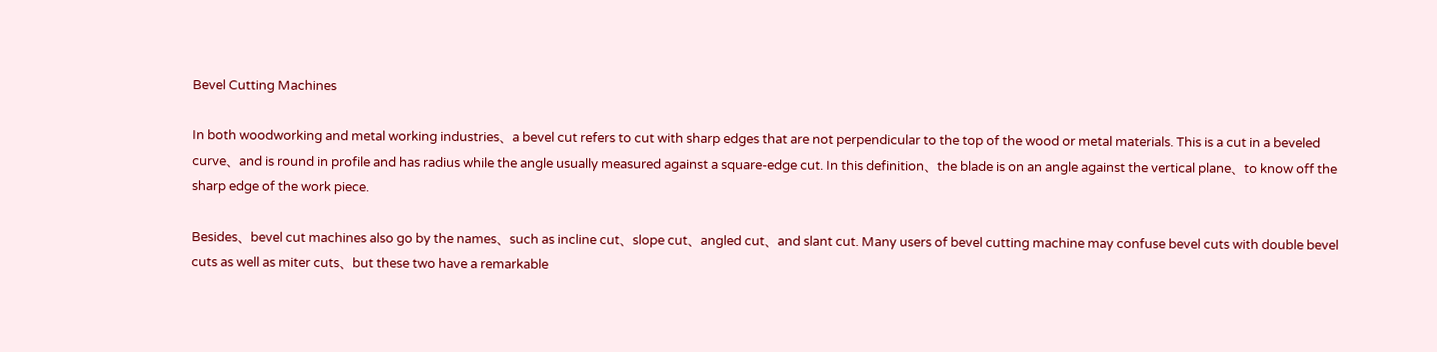Bevel Cutting Machines

In both woodworking and metal working industries、a bevel cut refers to cut with sharp edges that are not perpendicular to the top of the wood or metal materials. This is a cut in a beveled curve、and is round in profile and has radius while the angle usually measured against a square-edge cut. In this definition、the blade is on an angle against the vertical plane、to know off the sharp edge of the work piece.

Besides、bevel cut machines also go by the names、such as incline cut、slope cut、angled cut、and slant cut. Many users of bevel cutting machine may confuse bevel cuts with double bevel cuts as well as miter cuts、but these two have a remarkable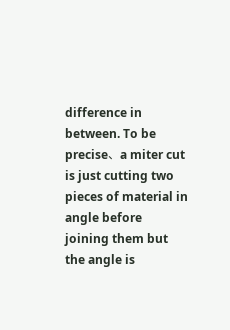difference in between. To be precise、a miter cut is just cutting two pieces of material in angle before joining them but the angle is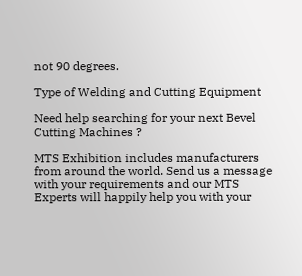not 90 degrees.

Type of Welding and Cutting Equipment

Need help searching for your next Bevel Cutting Machines ?

MTS Exhibition includes manufacturers from around the world. Send us a message with your requirements and our MTS Experts will happily help you with your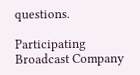questions.

Participating Broadcast Company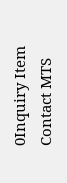0Inquiry Item Contact MTS